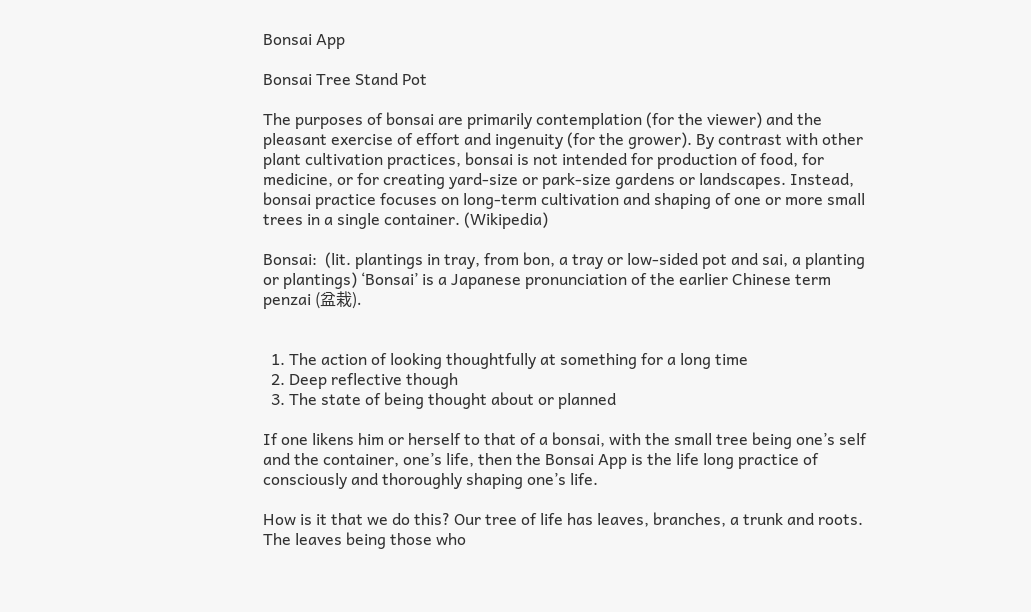Bonsai App

Bonsai Tree Stand Pot

The purposes of bonsai are primarily contemplation (for the viewer) and the pleasant exercise of effort and ingenuity (for the grower). By contrast with other plant cultivation practices, bonsai is not intended for production of food, for medicine, or for creating yard-size or park-size gardens or landscapes. Instead, bonsai practice focuses on long-term cultivation and shaping of one or more small trees in a single container. (Wikipedia)

Bonsai:  (lit. plantings in tray, from bon, a tray or low-sided pot and sai, a planting or plantings) ‘Bonsai’ is a Japanese pronunciation of the earlier Chinese term penzai (盆栽).


  1. The action of looking thoughtfully at something for a long time
  2. Deep reflective though
  3. The state of being thought about or planned

If one likens him or herself to that of a bonsai, with the small tree being one’s self and the container, one’s life, then the Bonsai App is the life long practice of consciously and thoroughly shaping one’s life.

How is it that we do this? Our tree of life has leaves, branches, a trunk and roots. The leaves being those who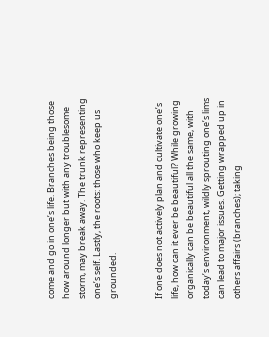come and go in one’s life. Branches being those how around longer but with any troublesome storm, may break away. The trunk representing one’s self. Lastly, the roots: those who keep us grounded.


If one does not actively plan and cultivate one’s life, how can it ever be beautiful? While growing organically can be beautiful all the same, with today’s environment, wildly sprouting one’s lims can lead to major issues. Getting wrapped up in others affairs (branches); taking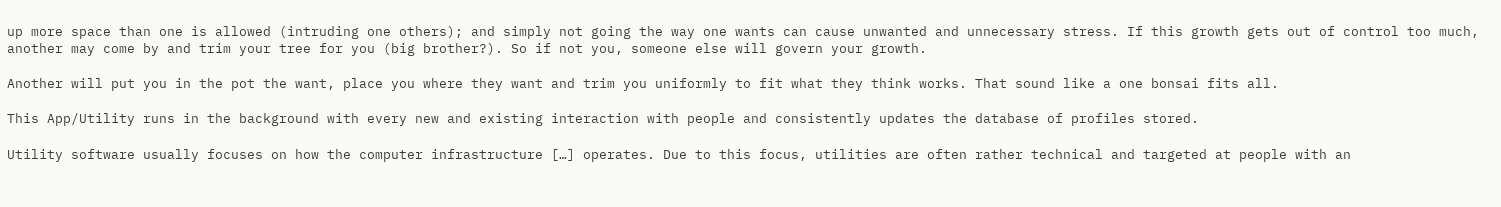up more space than one is allowed (intruding one others); and simply not going the way one wants can cause unwanted and unnecessary stress. If this growth gets out of control too much, another may come by and trim your tree for you (big brother?). So if not you, someone else will govern your growth.

Another will put you in the pot the want, place you where they want and trim you uniformly to fit what they think works. That sound like a one bonsai fits all.

This App/Utility runs in the background with every new and existing interaction with people and consistently updates the database of profiles stored.

Utility software usually focuses on how the computer infrastructure […] operates. Due to this focus, utilities are often rather technical and targeted at people with an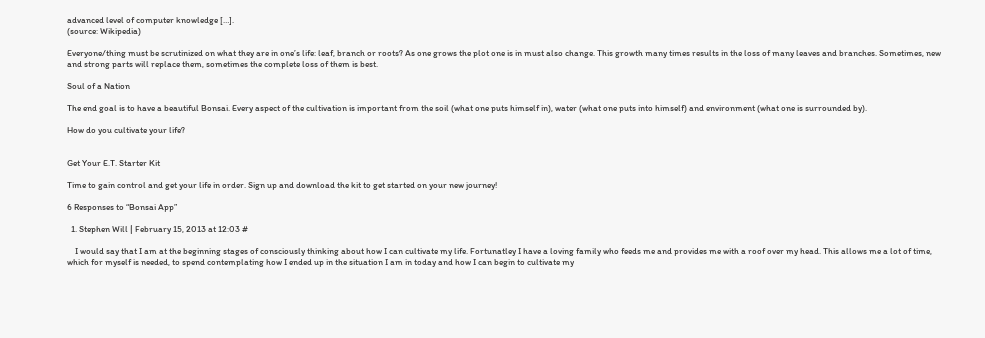advanced level of computer knowledge […].
(source: Wikipedia)

Everyone/thing must be scrutinized on what they are in one’s life: leaf, branch or roots? As one grows the plot one is in must also change. This growth many times results in the loss of many leaves and branches. Sometimes, new and strong parts will replace them, sometimes the complete loss of them is best.

Soul of a Nation

The end goal is to have a beautiful Bonsai. Every aspect of the cultivation is important from the soil (what one puts himself in), water (what one puts into himself) and environment (what one is surrounded by).

How do you cultivate your life?


Get Your E.T. Starter Kit

Time to gain control and get your life in order. Sign up and download the kit to get started on your new journey!

6 Responses to “Bonsai App”

  1. Stephen Will | February 15, 2013 at 12:03 #

    I would say that I am at the beginning stages of consciously thinking about how I can cultivate my life. Fortunatley I have a loving family who feeds me and provides me with a roof over my head. This allows me a lot of time, which for myself is needed, to spend contemplating how I ended up in the situation I am in today and how I can begin to cultivate my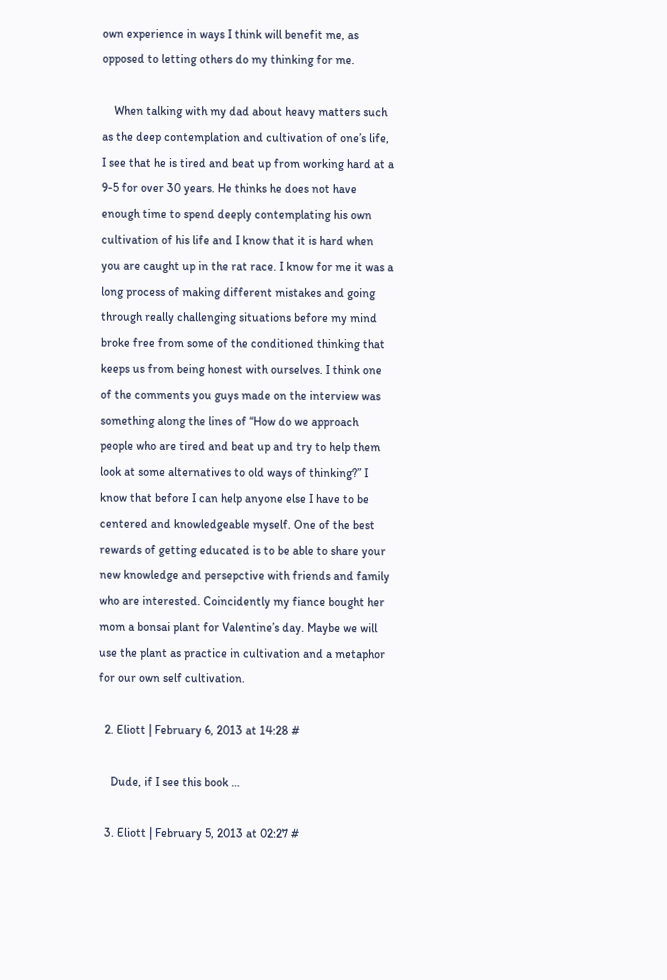own experience in ways I think will benefit me, as opposed to letting others do my thinking for me.

    When talking with my dad about heavy matters such as the deep contemplation and cultivation of one’s life, I see that he is tired and beat up from working hard at a 9-5 for over 30 years. He thinks he does not have enough time to spend deeply contemplating his own cultivation of his life and I know that it is hard when you are caught up in the rat race. I know for me it was a long process of making different mistakes and going through really challenging situations before my mind broke free from some of the conditioned thinking that keeps us from being honest with ourselves. I think one of the comments you guys made on the interview was something along the lines of “How do we approach people who are tired and beat up and try to help them look at some alternatives to old ways of thinking?” I know that before I can help anyone else I have to be centered and knowledgeable myself. One of the best rewards of getting educated is to be able to share your new knowledge and persepctive with friends and family who are interested. Coincidently my fiance bought her mom a bonsai plant for Valentine’s day. Maybe we will use the plant as practice in cultivation and a metaphor for our own self cultivation.

  2. Eliott | February 6, 2013 at 14:28 #

    Dude, if I see this book …

  3. Eliott | February 5, 2013 at 02:27 #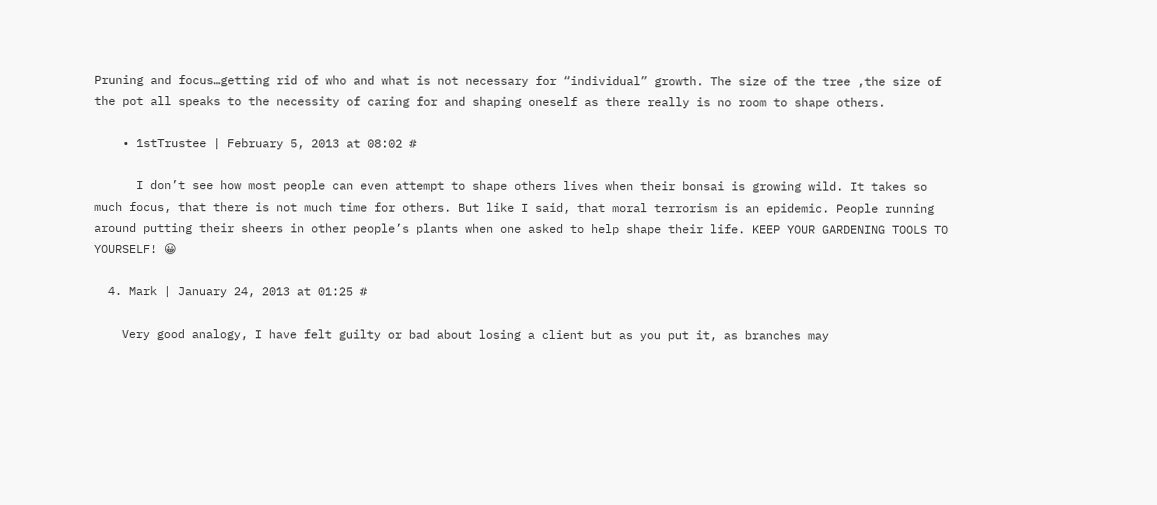Pruning and focus…getting rid of who and what is not necessary for “individual” growth. The size of the tree ,the size of the pot all speaks to the necessity of caring for and shaping oneself as there really is no room to shape others.

    • 1stTrustee | February 5, 2013 at 08:02 #

      I don’t see how most people can even attempt to shape others lives when their bonsai is growing wild. It takes so much focus, that there is not much time for others. But like I said, that moral terrorism is an epidemic. People running around putting their sheers in other people’s plants when one asked to help shape their life. KEEP YOUR GARDENING TOOLS TO YOURSELF! 😀

  4. Mark | January 24, 2013 at 01:25 #

    Very good analogy, I have felt guilty or bad about losing a client but as you put it, as branches may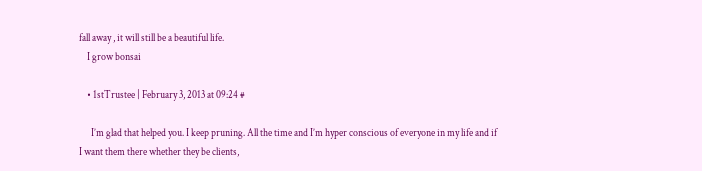fall away , it will still be a beautiful life.
    I grow bonsai

    • 1stTrustee | February 3, 2013 at 09:24 #

      I’m glad that helped you. I keep pruning. All the time and I’m hyper conscious of everyone in my life and if I want them there whether they be clients,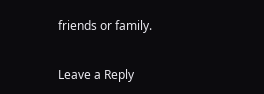friends or family.

Leave a Reply